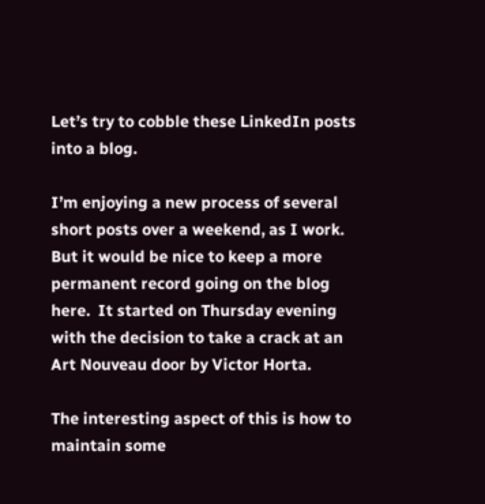Let’s try to cobble these LinkedIn posts into a blog.

I’m enjoying a new process of several short posts over a weekend, as I work.  But it would be nice to keep a more permanent record going on the blog here.  It started on Thursday evening with the decision to take a crack at an Art Nouveau door by Victor Horta.

The interesting aspect of this is how to maintain some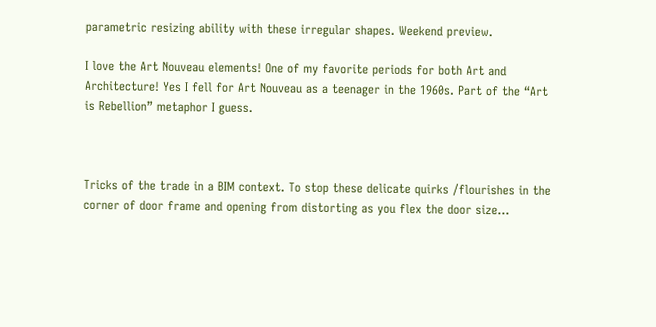parametric resizing ability with these irregular shapes. Weekend preview.

I love the Art Nouveau elements! One of my favorite periods for both Art and Architecture! Yes I fell for Art Nouveau as a teenager in the 1960s. Part of the “Art is Rebellion” metaphor I guess.



Tricks of the trade in a BIM context. To stop these delicate quirks /flourishes in the corner of door frame and opening from distorting as you flex the door size…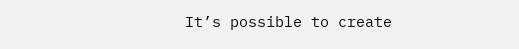It’s possible to create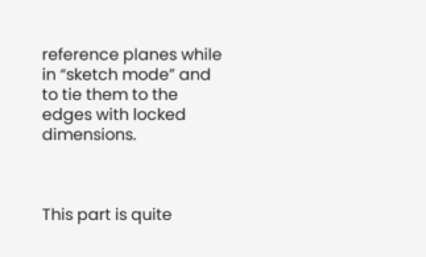reference planes while in “sketch mode” and to tie them to the edges with locked dimensions.



This part is quite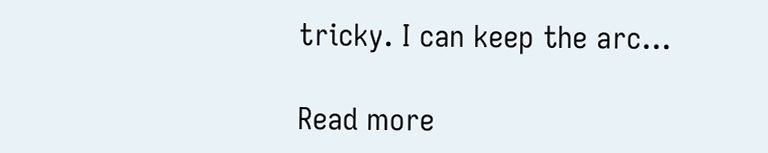tricky. I can keep the arc…

Read more